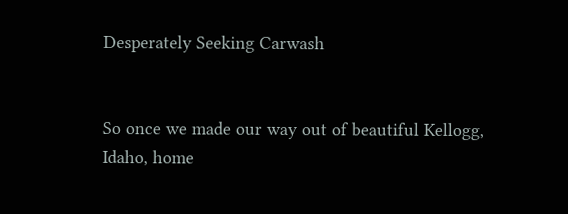Desperately Seeking Carwash


So once we made our way out of beautiful Kellogg, Idaho, home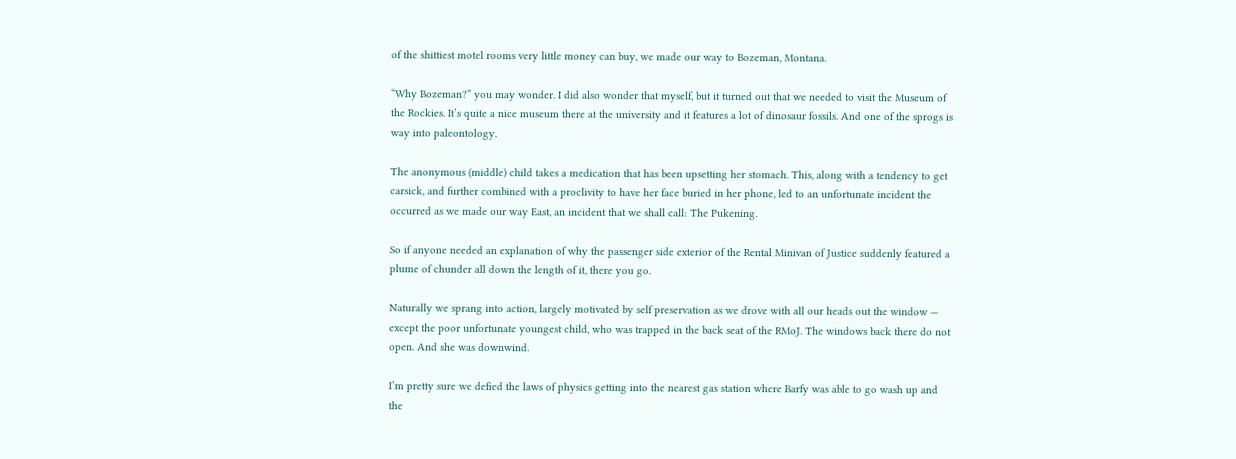of the shittiest motel rooms very little money can buy, we made our way to Bozeman, Montana.

“Why Bozeman?” you may wonder. I did also wonder that myself, but it turned out that we needed to visit the Museum of the Rockies. It’s quite a nice museum there at the university and it features a lot of dinosaur fossils. And one of the sprogs is way into paleontology.

The anonymous (middle) child takes a medication that has been upsetting her stomach. This, along with a tendency to get carsick, and further combined with a proclivity to have her face buried in her phone, led to an unfortunate incident the occurred as we made our way East, an incident that we shall call: The Pukening.

So if anyone needed an explanation of why the passenger side exterior of the Rental Minivan of Justice suddenly featured a plume of chunder all down the length of it, there you go.

Naturally we sprang into action, largely motivated by self preservation as we drove with all our heads out the window — except the poor unfortunate youngest child, who was trapped in the back seat of the RMoJ. The windows back there do not open. And she was downwind.

I’m pretty sure we defied the laws of physics getting into the nearest gas station where Barfy was able to go wash up and the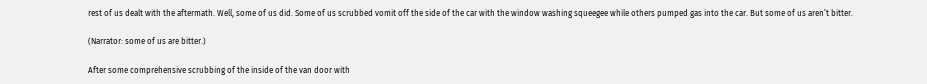rest of us dealt with the aftermath. Well, some of us did. Some of us scrubbed vomit off the side of the car with the window washing squeegee while others pumped gas into the car. But some of us aren’t bitter.

(Narrator: some of us are bitter.)

After some comprehensive scrubbing of the inside of the van door with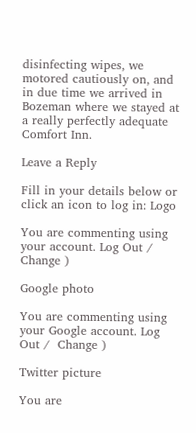disinfecting wipes, we motored cautiously on, and in due time we arrived in Bozeman where we stayed at a really perfectly adequate Comfort Inn.

Leave a Reply

Fill in your details below or click an icon to log in: Logo

You are commenting using your account. Log Out /  Change )

Google photo

You are commenting using your Google account. Log Out /  Change )

Twitter picture

You are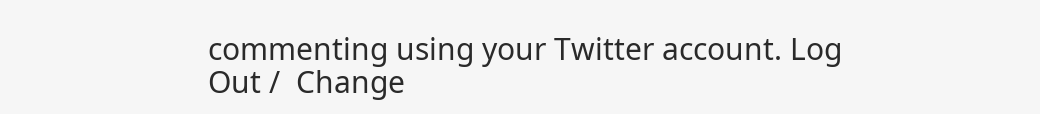commenting using your Twitter account. Log Out /  Change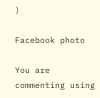)

Facebook photo

You are commenting using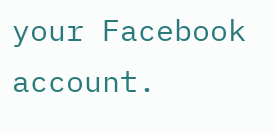your Facebook account.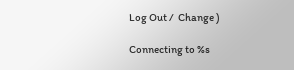Log Out /  Change )

Connecting to %s